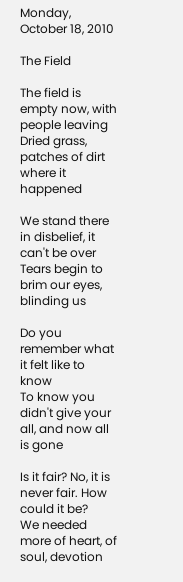Monday, October 18, 2010

The Field

The field is empty now, with people leaving
Dried grass, patches of dirt where it happened

We stand there in disbelief, it can't be over
Tears begin to brim our eyes, blinding us

Do you remember what it felt like to know
To know you didn't give your all, and now all is gone

Is it fair? No, it is never fair. How could it be?
We needed more of heart, of soul, devotion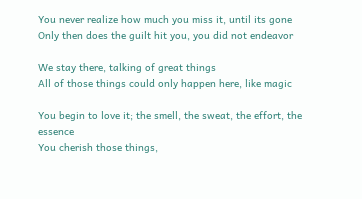You never realize how much you miss it, until its gone
Only then does the guilt hit you, you did not endeavor

We stay there, talking of great things
All of those things could only happen here, like magic

You begin to love it; the smell, the sweat, the effort, the essence
You cherish those things,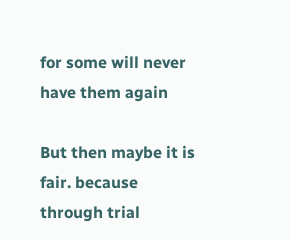for some will never have them again

But then maybe it is fair. because through trial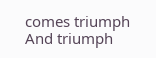comes triumph
And triumph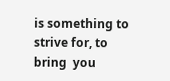is something to strive for, to bring  you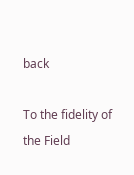back

To the fidelity of the Field